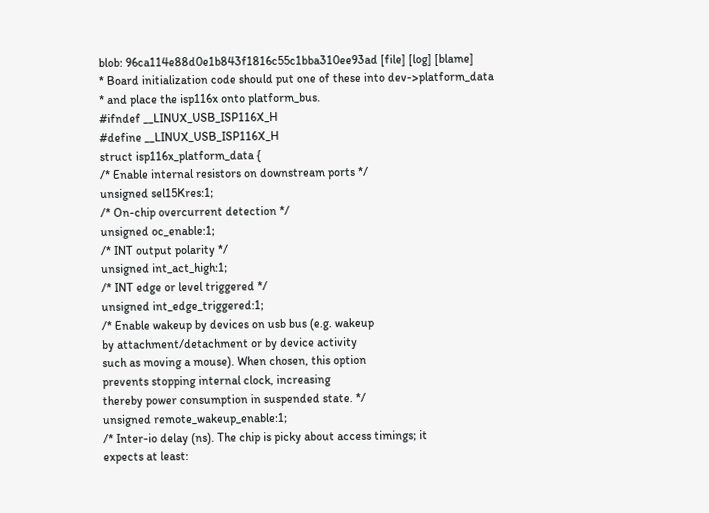blob: 96ca114e88d0e1b843f1816c55c1bba310ee93ad [file] [log] [blame]
* Board initialization code should put one of these into dev->platform_data
* and place the isp116x onto platform_bus.
#ifndef __LINUX_USB_ISP116X_H
#define __LINUX_USB_ISP116X_H
struct isp116x_platform_data {
/* Enable internal resistors on downstream ports */
unsigned sel15Kres:1;
/* On-chip overcurrent detection */
unsigned oc_enable:1;
/* INT output polarity */
unsigned int_act_high:1;
/* INT edge or level triggered */
unsigned int_edge_triggered:1;
/* Enable wakeup by devices on usb bus (e.g. wakeup
by attachment/detachment or by device activity
such as moving a mouse). When chosen, this option
prevents stopping internal clock, increasing
thereby power consumption in suspended state. */
unsigned remote_wakeup_enable:1;
/* Inter-io delay (ns). The chip is picky about access timings; it
expects at least: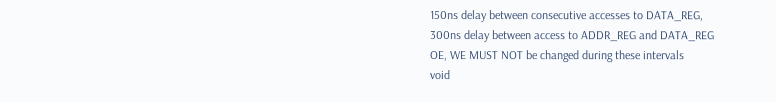150ns delay between consecutive accesses to DATA_REG,
300ns delay between access to ADDR_REG and DATA_REG
OE, WE MUST NOT be changed during these intervals
void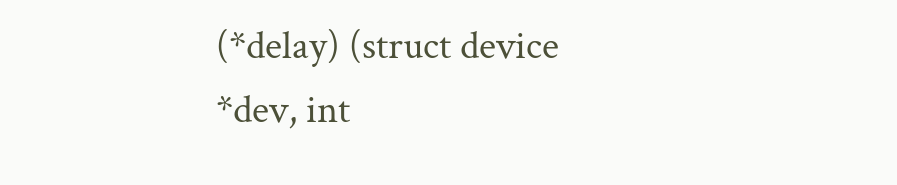(*delay) (struct device *dev, int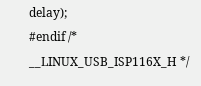delay);
#endif /* __LINUX_USB_ISP116X_H */